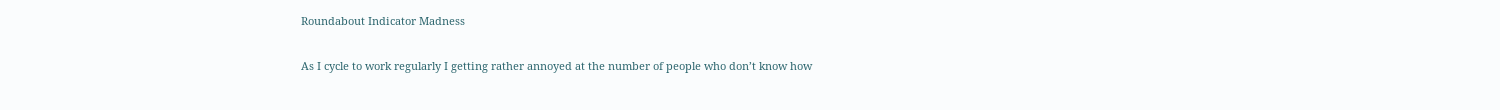Roundabout Indicator Madness

As I cycle to work regularly I getting rather annoyed at the number of people who don’t know how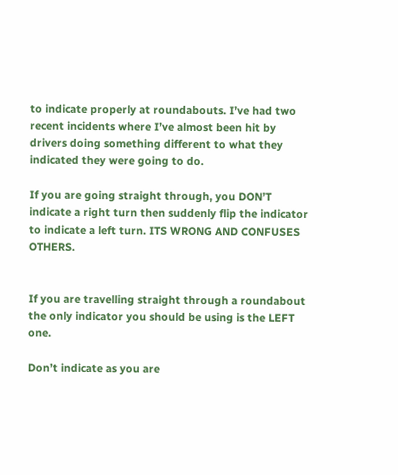to indicate properly at roundabouts. I’ve had two recent incidents where I’ve almost been hit by drivers doing something different to what they indicated they were going to do.

If you are going straight through, you DON’T indicate a right turn then suddenly flip the indicator to indicate a left turn. ITS WRONG AND CONFUSES OTHERS.


If you are travelling straight through a roundabout the only indicator you should be using is the LEFT one.

Don’t indicate as you are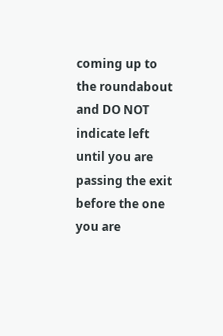coming up to the roundabout and DO NOT indicate left until you are passing the exit before the one you are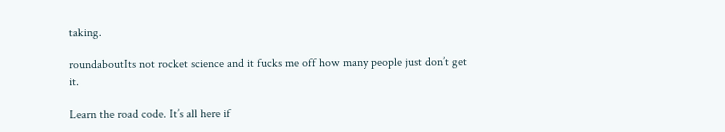taking.

roundaboutIts not rocket science and it fucks me off how many people just don’t get it.

Learn the road code. It’s all here if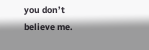you don’t believe me.